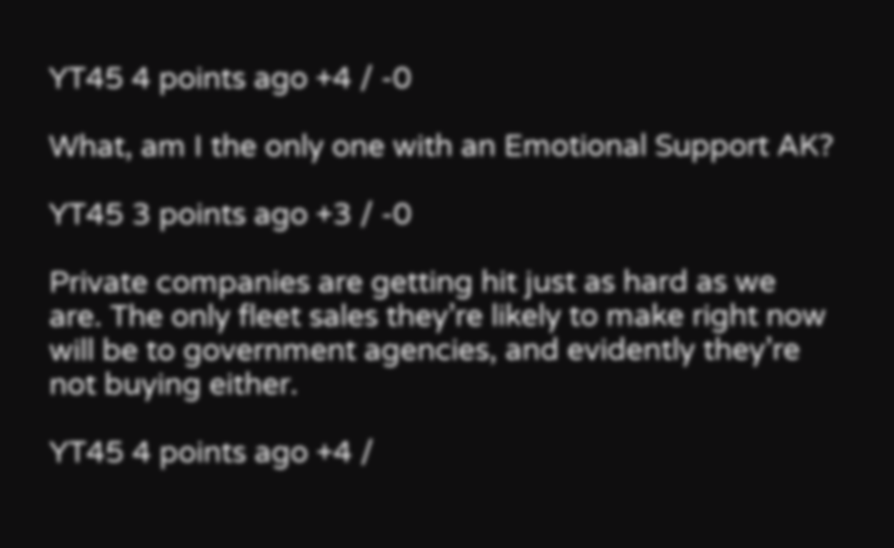YT45 4 points ago +4 / -0

What, am I the only one with an Emotional Support AK?

YT45 3 points ago +3 / -0

Private companies are getting hit just as hard as we are. The only fleet sales they’re likely to make right now will be to government agencies, and evidently they’re not buying either.

YT45 4 points ago +4 /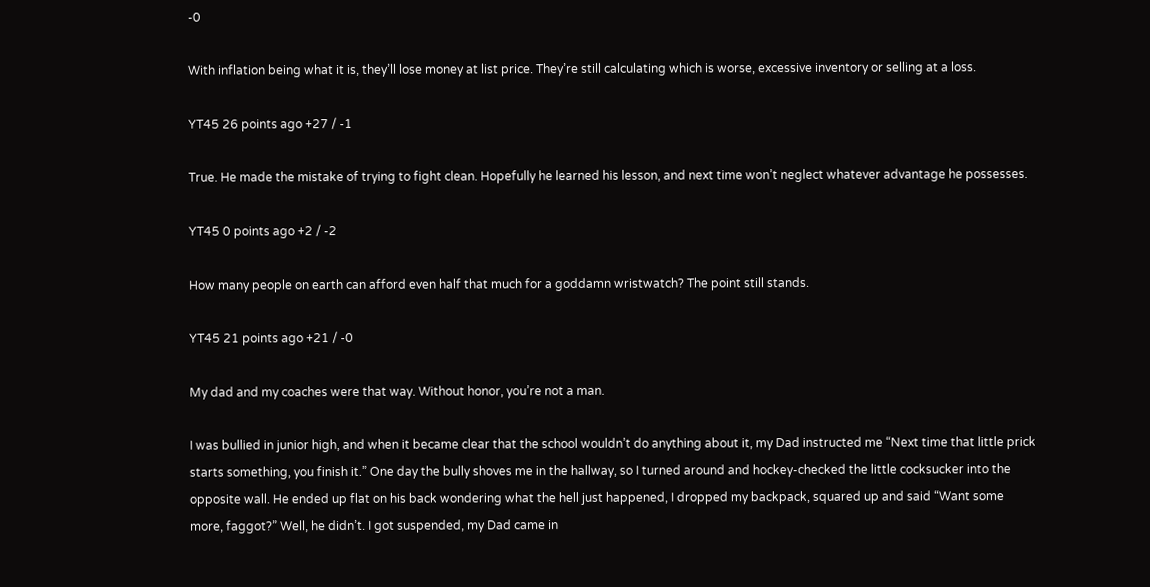-0

With inflation being what it is, they’ll lose money at list price. They’re still calculating which is worse, excessive inventory or selling at a loss.

YT45 26 points ago +27 / -1

True. He made the mistake of trying to fight clean. Hopefully he learned his lesson, and next time won’t neglect whatever advantage he possesses.

YT45 0 points ago +2 / -2

How many people on earth can afford even half that much for a goddamn wristwatch? The point still stands.

YT45 21 points ago +21 / -0

My dad and my coaches were that way. Without honor, you’re not a man.

I was bullied in junior high, and when it became clear that the school wouldn’t do anything about it, my Dad instructed me “Next time that little prick starts something, you finish it.” One day the bully shoves me in the hallway, so I turned around and hockey-checked the little cocksucker into the opposite wall. He ended up flat on his back wondering what the hell just happened, I dropped my backpack, squared up and said “Want some more, faggot?” Well, he didn’t. I got suspended, my Dad came in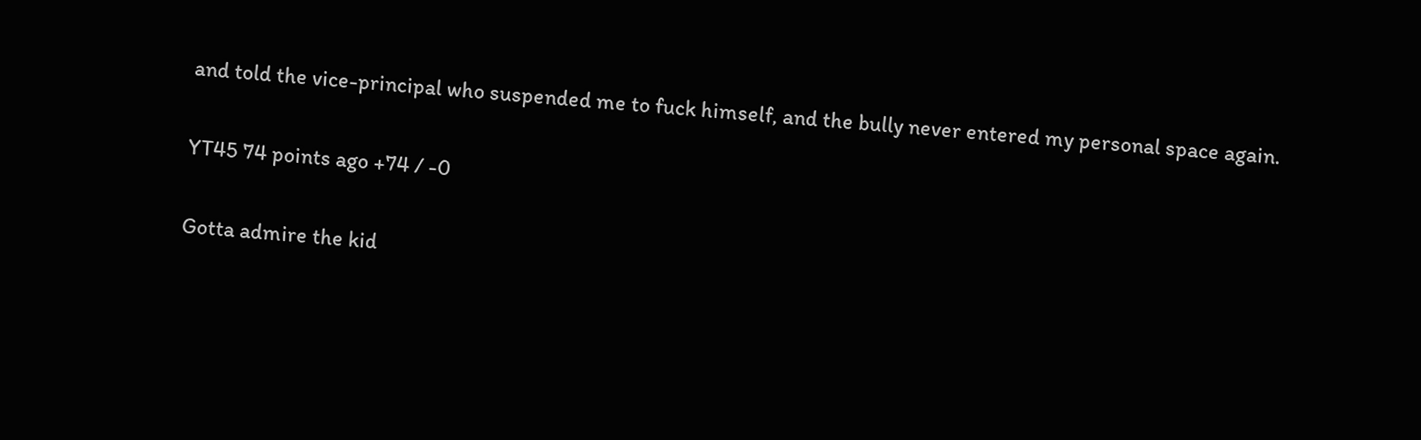and told the vice-principal who suspended me to fuck himself, and the bully never entered my personal space again.

YT45 74 points ago +74 / -0

Gotta admire the kid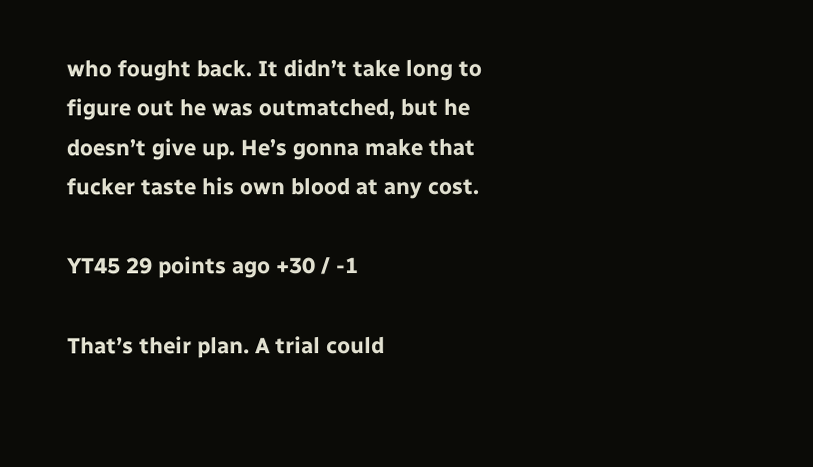who fought back. It didn’t take long to figure out he was outmatched, but he doesn’t give up. He’s gonna make that fucker taste his own blood at any cost.

YT45 29 points ago +30 / -1

That’s their plan. A trial could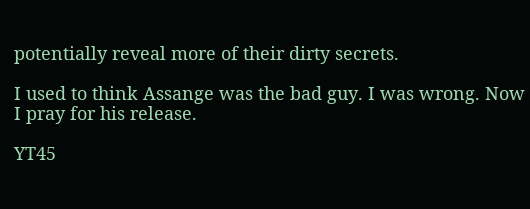potentially reveal more of their dirty secrets.

I used to think Assange was the bad guy. I was wrong. Now I pray for his release.

YT45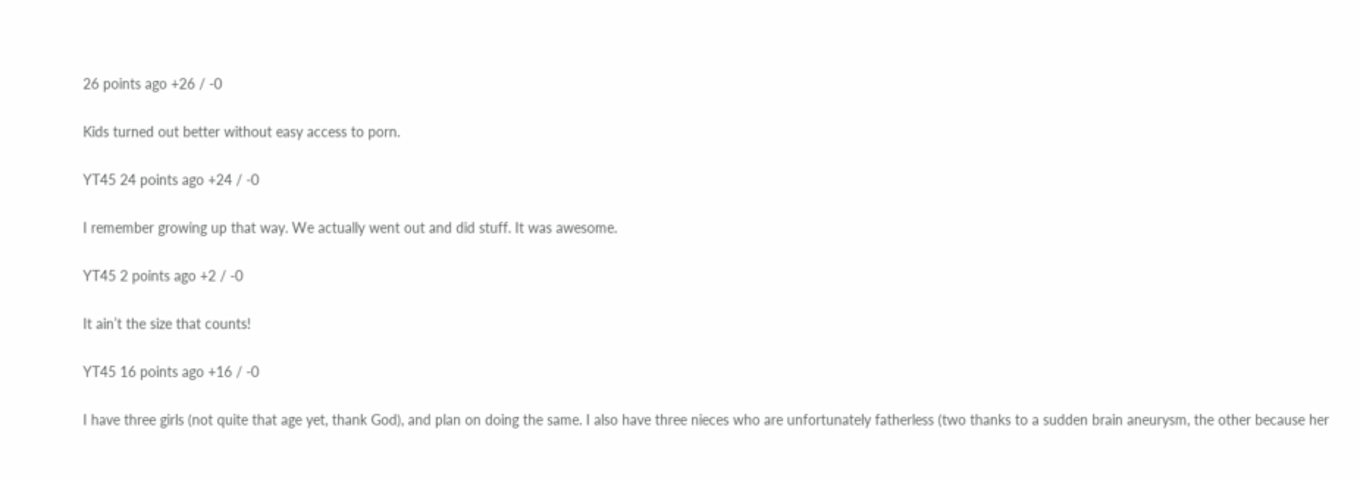26 points ago +26 / -0

Kids turned out better without easy access to porn.

YT45 24 points ago +24 / -0

I remember growing up that way. We actually went out and did stuff. It was awesome.

YT45 2 points ago +2 / -0

It ain’t the size that counts!

YT45 16 points ago +16 / -0

I have three girls (not quite that age yet, thank God), and plan on doing the same. I also have three nieces who are unfortunately fatherless (two thanks to a sudden brain aneurysm, the other because her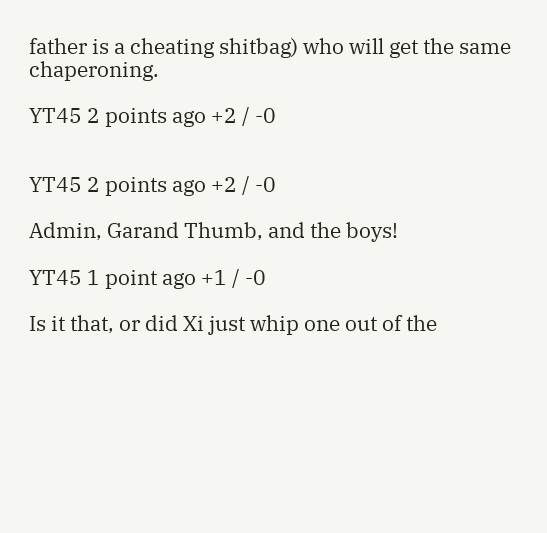father is a cheating shitbag) who will get the same chaperoning.

YT45 2 points ago +2 / -0


YT45 2 points ago +2 / -0

Admin, Garand Thumb, and the boys!

YT45 1 point ago +1 / -0

Is it that, or did Xi just whip one out of the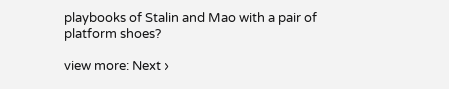playbooks of Stalin and Mao with a pair of platform shoes?

view more: Next ›